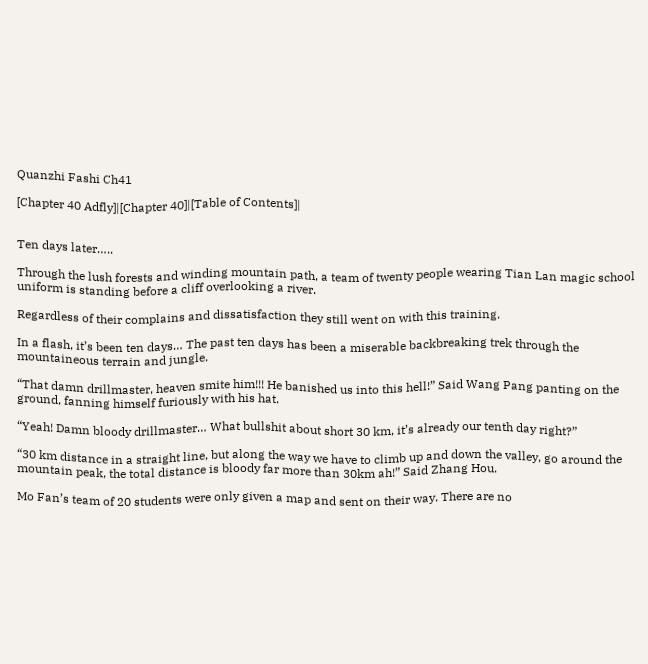Quanzhi Fashi Ch41

[Chapter 40 Adfly]|[Chapter 40]|[Table of Contents]|


Ten days later…..

Through the lush forests and winding mountain path, a team of twenty people wearing Tian Lan magic school uniform is standing before a cliff overlooking a river.

Regardless of their complains and dissatisfaction they still went on with this training.

In a flash, it’s been ten days… The past ten days has been a miserable backbreaking trek through the mountaineous terrain and jungle.

“That damn drillmaster, heaven smite him!!! He banished us into this hell!” Said Wang Pang panting on the ground, fanning himself furiously with his hat.

“Yeah! Damn bloody drillmaster… What bullshit about short 30 km, it’s already our tenth day right?”

“30 km distance in a straight line, but along the way we have to climb up and down the valley, go around the mountain peak, the total distance is bloody far more than 30km ah!” Said Zhang Hou.

Mo Fan’s team of 20 students were only given a map and sent on their way. There are no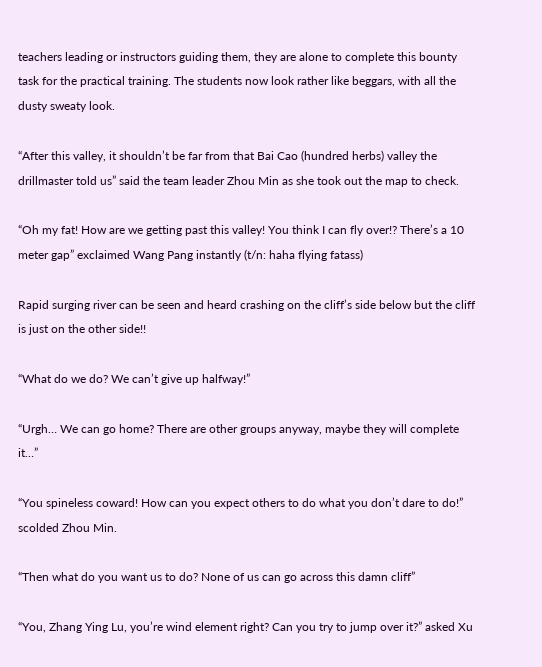teachers leading or instructors guiding them, they are alone to complete this bounty task for the practical training. The students now look rather like beggars, with all the dusty sweaty look.

“After this valley, it shouldn’t be far from that Bai Cao (hundred herbs) valley the drillmaster told us” said the team leader Zhou Min as she took out the map to check.

“Oh my fat! How are we getting past this valley! You think I can fly over!? There’s a 10 meter gap” exclaimed Wang Pang instantly (t/n: haha flying fatass)

Rapid surging river can be seen and heard crashing on the cliff’s side below but the cliff is just on the other side!!

“What do we do? We can’t give up halfway!”

“Urgh… We can go home? There are other groups anyway, maybe they will complete it…”

“You spineless coward! How can you expect others to do what you don’t dare to do!” scolded Zhou Min.

“Then what do you want us to do? None of us can go across this damn cliff”

“You, Zhang Ying Lu, you’re wind element right? Can you try to jump over it?” asked Xu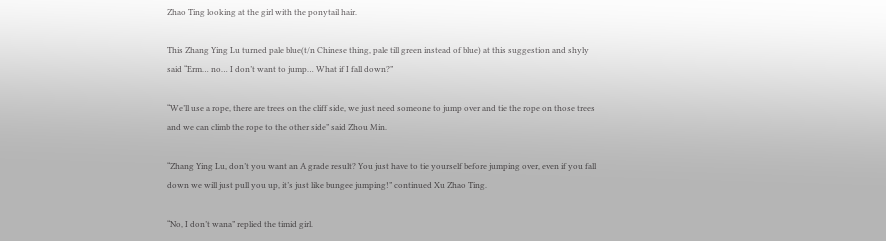Zhao Ting looking at the girl with the ponytail hair.

This Zhang Ying Lu turned pale blue(t/n Chinese thing, pale till green instead of blue) at this suggestion and shyly said “Erm… no… I don’t want to jump… What if I fall down?”

“We’ll use a rope, there are trees on the cliff side, we just need someone to jump over and tie the rope on those trees and we can climb the rope to the other side” said Zhou Min.

“Zhang Ying Lu, don’t you want an A grade result? You just have to tie yourself before jumping over, even if you fall down we will just pull you up, it’s just like bungee jumping!” continued Xu Zhao Ting.

“No, I don’t wana” replied the timid girl.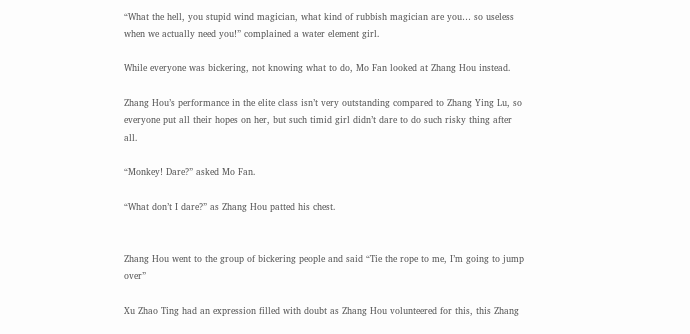“What the hell, you stupid wind magician, what kind of rubbish magician are you… so useless when we actually need you!” complained a water element girl.

While everyone was bickering, not knowing what to do, Mo Fan looked at Zhang Hou instead.

Zhang Hou’s performance in the elite class isn’t very outstanding compared to Zhang Ying Lu, so everyone put all their hopes on her, but such timid girl didn’t dare to do such risky thing after all.

“Monkey! Dare?” asked Mo Fan.

“What don’t I dare?” as Zhang Hou patted his chest.


Zhang Hou went to the group of bickering people and said “Tie the rope to me, I’m going to jump over”

Xu Zhao Ting had an expression filled with doubt as Zhang Hou volunteered for this, this Zhang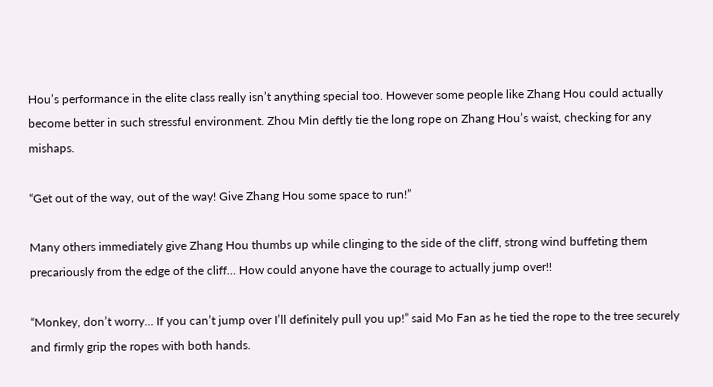Hou’s performance in the elite class really isn’t anything special too. However some people like Zhang Hou could actually become better in such stressful environment. Zhou Min deftly tie the long rope on Zhang Hou’s waist, checking for any mishaps.

“Get out of the way, out of the way! Give Zhang Hou some space to run!”

Many others immediately give Zhang Hou thumbs up while clinging to the side of the cliff, strong wind buffeting them precariously from the edge of the cliff… How could anyone have the courage to actually jump over!!

“Monkey, don’t worry… If you can’t jump over I’ll definitely pull you up!” said Mo Fan as he tied the rope to the tree securely and firmly grip the ropes with both hands.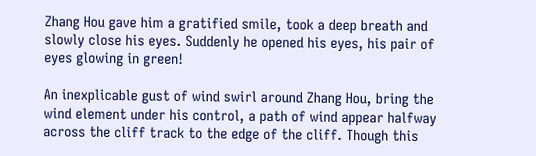Zhang Hou gave him a gratified smile, took a deep breath and slowly close his eyes. Suddenly he opened his eyes, his pair of eyes glowing in green!

An inexplicable gust of wind swirl around Zhang Hou, bring the wind element under his control, a path of wind appear halfway across the cliff track to the edge of the cliff. Though this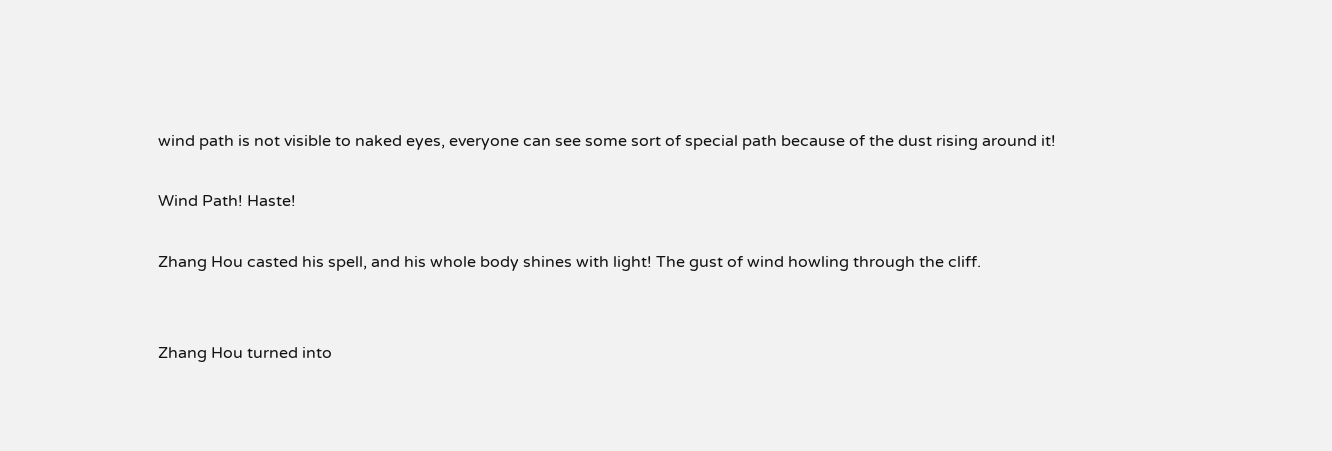wind path is not visible to naked eyes, everyone can see some sort of special path because of the dust rising around it!

Wind Path! Haste!

Zhang Hou casted his spell, and his whole body shines with light! The gust of wind howling through the cliff.


Zhang Hou turned into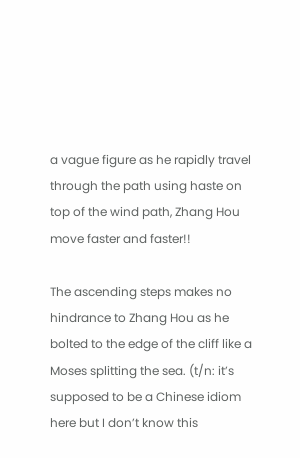a vague figure as he rapidly travel through the path using haste on top of the wind path, Zhang Hou move faster and faster!!

The ascending steps makes no hindrance to Zhang Hou as he bolted to the edge of the cliff like a Moses splitting the sea. (t/n: it’s supposed to be a Chinese idiom here but I don’t know this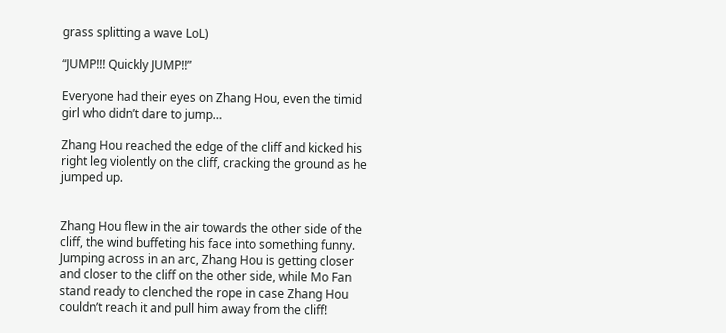grass splitting a wave LoL)

“JUMP!!! Quickly JUMP!!”

Everyone had their eyes on Zhang Hou, even the timid girl who didn’t dare to jump…

Zhang Hou reached the edge of the cliff and kicked his right leg violently on the cliff, cracking the ground as he jumped up.


Zhang Hou flew in the air towards the other side of the cliff, the wind buffeting his face into something funny. Jumping across in an arc, Zhang Hou is getting closer and closer to the cliff on the other side, while Mo Fan stand ready to clenched the rope in case Zhang Hou couldn’t reach it and pull him away from the cliff!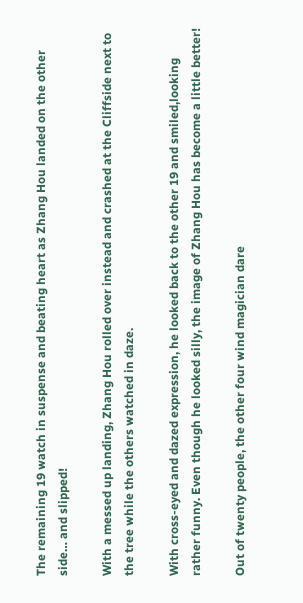The remaining 19 watch in suspense and beating heart as Zhang Hou landed on the other side… and slipped!

With a messed up landing, Zhang Hou rolled over instead and crashed at the Cliffside next to the tree while the others watched in daze.

With cross-eyed and dazed expression, he looked back to the other 19 and smiled,looking rather funny. Even though he looked silly, the image of Zhang Hou has become a little better!

Out of twenty people, the other four wind magician dare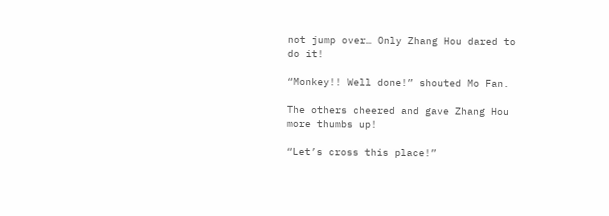not jump over… Only Zhang Hou dared to do it!

“Monkey!! Well done!” shouted Mo Fan.

The others cheered and gave Zhang Hou more thumbs up!

“Let’s cross this place!”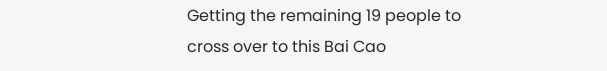Getting the remaining 19 people to cross over to this Bai Cao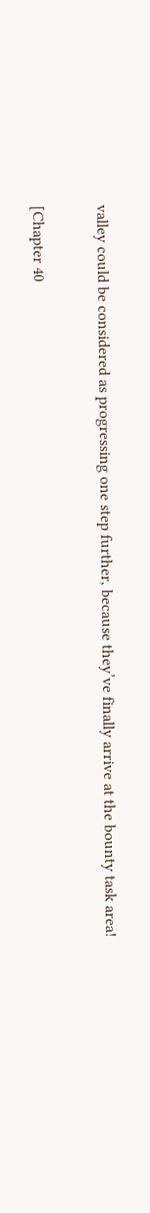valley could be considered as progressing one step further, because they’ve finally arrive at the bounty task area!

[Chapter 40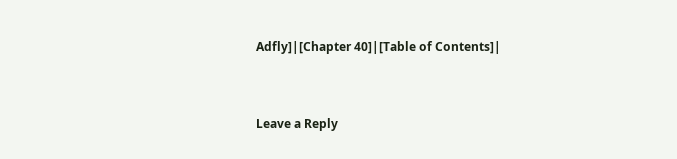Adfly]|[Chapter 40]|[Table of Contents]|


Leave a Reply